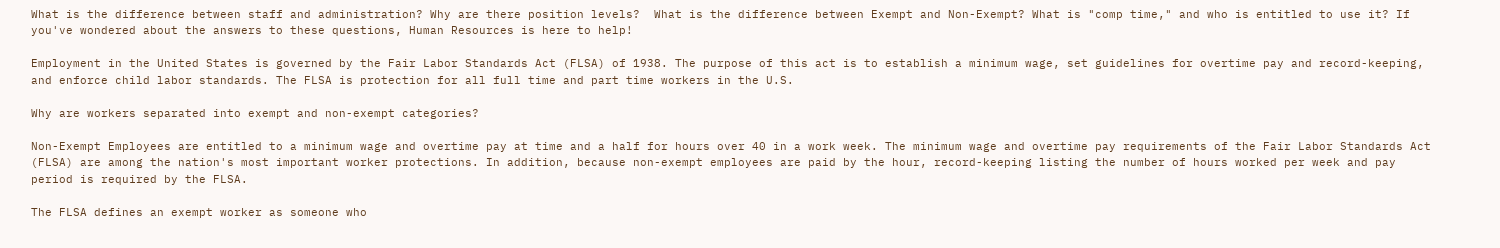What is the difference between staff and administration? Why are there position levels?  What is the difference between Exempt and Non-Exempt? What is "comp time," and who is entitled to use it? If you've wondered about the answers to these questions, Human Resources is here to help!

Employment in the United States is governed by the Fair Labor Standards Act (FLSA) of 1938. The purpose of this act is to establish a minimum wage, set guidelines for overtime pay and record-keeping, and enforce child labor standards. The FLSA is protection for all full time and part time workers in the U.S.

Why are workers separated into exempt and non-exempt categories?

Non-Exempt Employees are entitled to a minimum wage and overtime pay at time and a half for hours over 40 in a work week. The minimum wage and overtime pay requirements of the Fair Labor Standards Act (FLSA) are among the nation's most important worker protections. In addition, because non-exempt employees are paid by the hour, record-keeping listing the number of hours worked per week and pay period is required by the FLSA.

The FLSA defines an exempt worker as someone who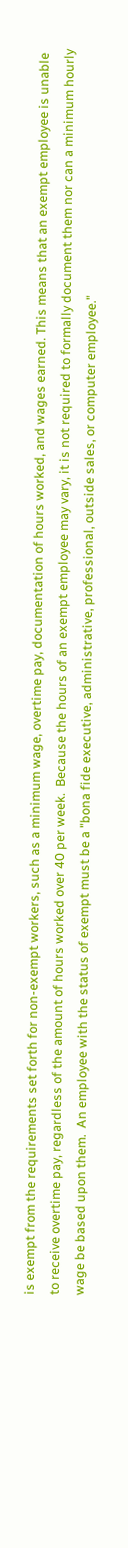is exempt from the requirements set forth for non-exempt workers, such as a minimum wage, overtime pay, documentation of hours worked, and wages earned. This means that an exempt employee is unable to receive overtime pay, regardless of the amount of hours worked over 40 per week.  Because the hours of an exempt employee may vary, it is not required to formally document them nor can a minimum hourly wage be based upon them.  An employee with the status of exempt must be a "bona fide executive, administrative, professional, outside sales, or computer employee."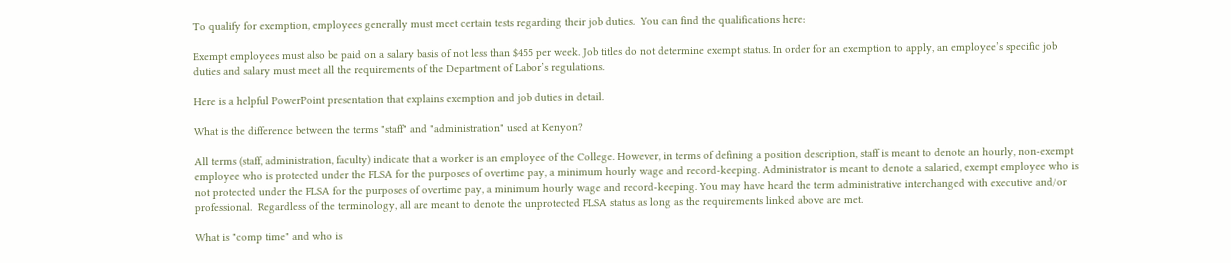To qualify for exemption, employees generally must meet certain tests regarding their job duties.  You can find the qualifications here:

Exempt employees must also be paid on a salary basis of not less than $455 per week. Job titles do not determine exempt status. In order for an exemption to apply, an employee’s specific job duties and salary must meet all the requirements of the Department of Labor’s regulations.

Here is a helpful PowerPoint presentation that explains exemption and job duties in detail.

What is the difference between the terms "staff" and "administration" used at Kenyon?

All terms (staff, administration, faculty) indicate that a worker is an employee of the College. However, in terms of defining a position description, staff is meant to denote an hourly, non-exempt employee who is protected under the FLSA for the purposes of overtime pay, a minimum hourly wage and record-keeping. Administrator is meant to denote a salaried, exempt employee who is not protected under the FLSA for the purposes of overtime pay, a minimum hourly wage and record-keeping. You may have heard the term administrative interchanged with executive and/or professional.  Regardless of the terminology, all are meant to denote the unprotected FLSA status as long as the requirements linked above are met.

What is "comp time" and who is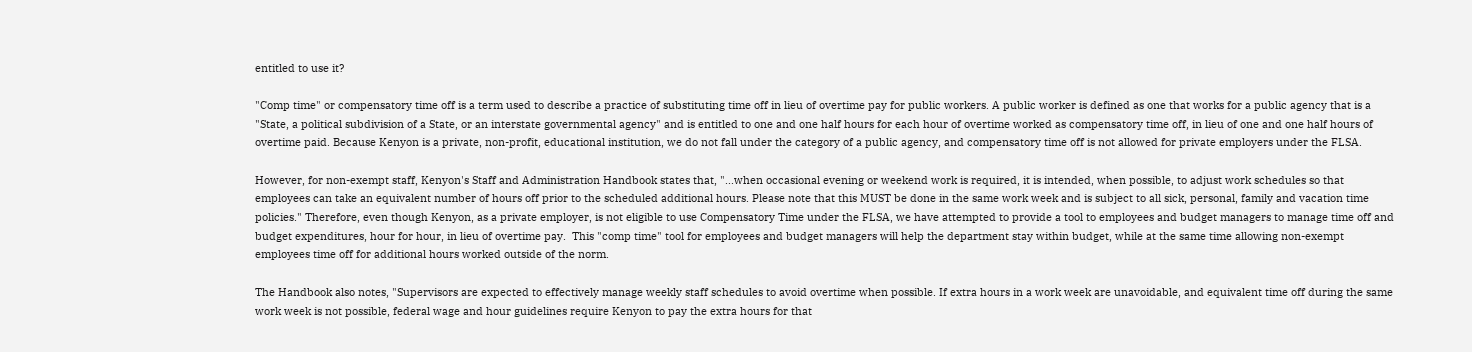entitled to use it?

"Comp time" or compensatory time off is a term used to describe a practice of substituting time off in lieu of overtime pay for public workers. A public worker is defined as one that works for a public agency that is a "State, a political subdivision of a State, or an interstate governmental agency" and is entitled to one and one half hours for each hour of overtime worked as compensatory time off, in lieu of one and one half hours of overtime paid. Because Kenyon is a private, non-profit, educational institution, we do not fall under the category of a public agency, and compensatory time off is not allowed for private employers under the FLSA.

However, for non-exempt staff, Kenyon's Staff and Administration Handbook states that, "...when occasional evening or weekend work is required, it is intended, when possible, to adjust work schedules so that employees can take an equivalent number of hours off prior to the scheduled additional hours. Please note that this MUST be done in the same work week and is subject to all sick, personal, family and vacation time policies." Therefore, even though Kenyon, as a private employer, is not eligible to use Compensatory Time under the FLSA, we have attempted to provide a tool to employees and budget managers to manage time off and budget expenditures, hour for hour, in lieu of overtime pay.  This "comp time" tool for employees and budget managers will help the department stay within budget, while at the same time allowing non-exempt employees time off for additional hours worked outside of the norm.

The Handbook also notes, "Supervisors are expected to effectively manage weekly staff schedules to avoid overtime when possible. If extra hours in a work week are unavoidable, and equivalent time off during the same work week is not possible, federal wage and hour guidelines require Kenyon to pay the extra hours for that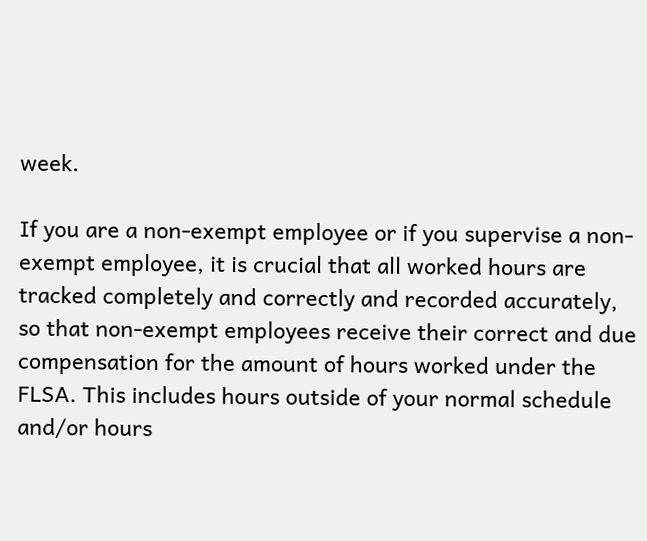week.

If you are a non-exempt employee or if you supervise a non-exempt employee, it is crucial that all worked hours are tracked completely and correctly and recorded accurately, so that non-exempt employees receive their correct and due compensation for the amount of hours worked under the FLSA. This includes hours outside of your normal schedule and/or hours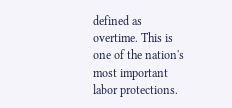defined as overtime. This is one of the nation's most important labor protections.